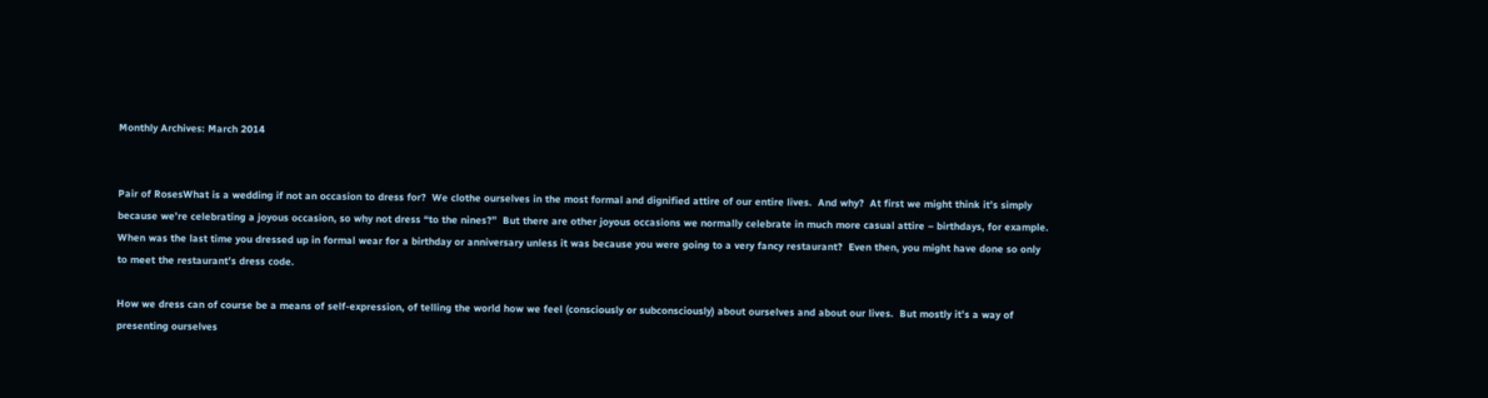Monthly Archives: March 2014


Pair of RosesWhat is a wedding if not an occasion to dress for?  We clothe ourselves in the most formal and dignified attire of our entire lives.  And why?  At first we might think it’s simply because we’re celebrating a joyous occasion, so why not dress “to the nines?”  But there are other joyous occasions we normally celebrate in much more casual attire – birthdays, for example.  When was the last time you dressed up in formal wear for a birthday or anniversary unless it was because you were going to a very fancy restaurant?  Even then, you might have done so only to meet the restaurant’s dress code.

How we dress can of course be a means of self-expression, of telling the world how we feel (consciously or subconsciously) about ourselves and about our lives.  But mostly it’s a way of presenting ourselves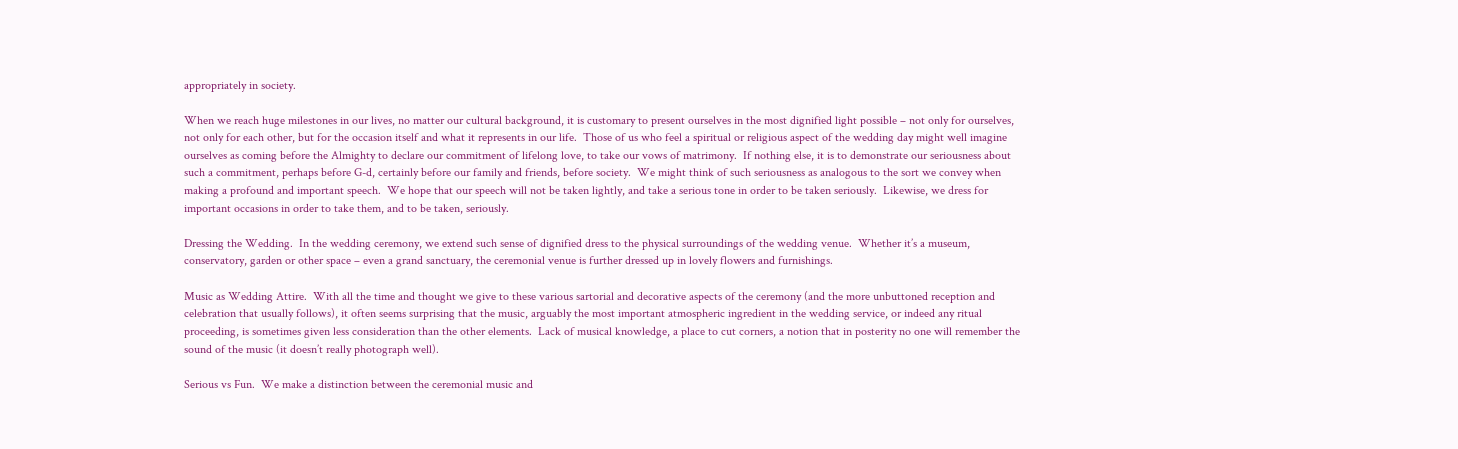appropriately in society.

When we reach huge milestones in our lives, no matter our cultural background, it is customary to present ourselves in the most dignified light possible – not only for ourselves, not only for each other, but for the occasion itself and what it represents in our life.  Those of us who feel a spiritual or religious aspect of the wedding day might well imagine ourselves as coming before the Almighty to declare our commitment of lifelong love, to take our vows of matrimony.  If nothing else, it is to demonstrate our seriousness about such a commitment, perhaps before G-d, certainly before our family and friends, before society.  We might think of such seriousness as analogous to the sort we convey when making a profound and important speech.  We hope that our speech will not be taken lightly, and take a serious tone in order to be taken seriously.  Likewise, we dress for important occasions in order to take them, and to be taken, seriously.

Dressing the Wedding.  In the wedding ceremony, we extend such sense of dignified dress to the physical surroundings of the wedding venue.  Whether it’s a museum, conservatory, garden or other space – even a grand sanctuary, the ceremonial venue is further dressed up in lovely flowers and furnishings.

Music as Wedding Attire.  With all the time and thought we give to these various sartorial and decorative aspects of the ceremony (and the more unbuttoned reception and celebration that usually follows), it often seems surprising that the music, arguably the most important atmospheric ingredient in the wedding service, or indeed any ritual proceeding, is sometimes given less consideration than the other elements.  Lack of musical knowledge, a place to cut corners, a notion that in posterity no one will remember the sound of the music (it doesn’t really photograph well).

Serious vs Fun.  We make a distinction between the ceremonial music and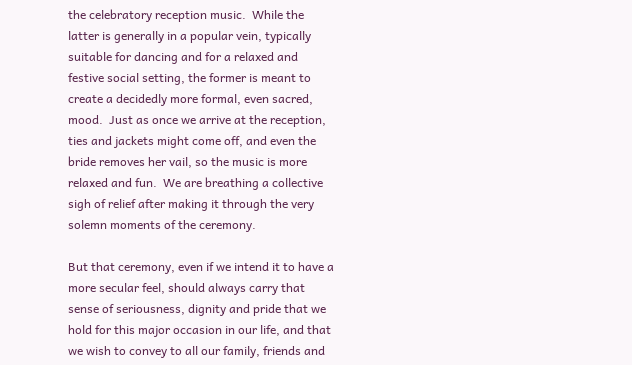the celebratory reception music.  While the latter is generally in a popular vein, typically suitable for dancing and for a relaxed and festive social setting, the former is meant to create a decidedly more formal, even sacred, mood.  Just as once we arrive at the reception, ties and jackets might come off, and even the bride removes her vail, so the music is more relaxed and fun.  We are breathing a collective sigh of relief after making it through the very solemn moments of the ceremony.

But that ceremony, even if we intend it to have a more secular feel, should always carry that sense of seriousness, dignity and pride that we hold for this major occasion in our life, and that we wish to convey to all our family, friends and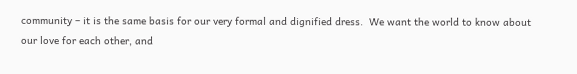community – it is the same basis for our very formal and dignified dress.  We want the world to know about our love for each other, and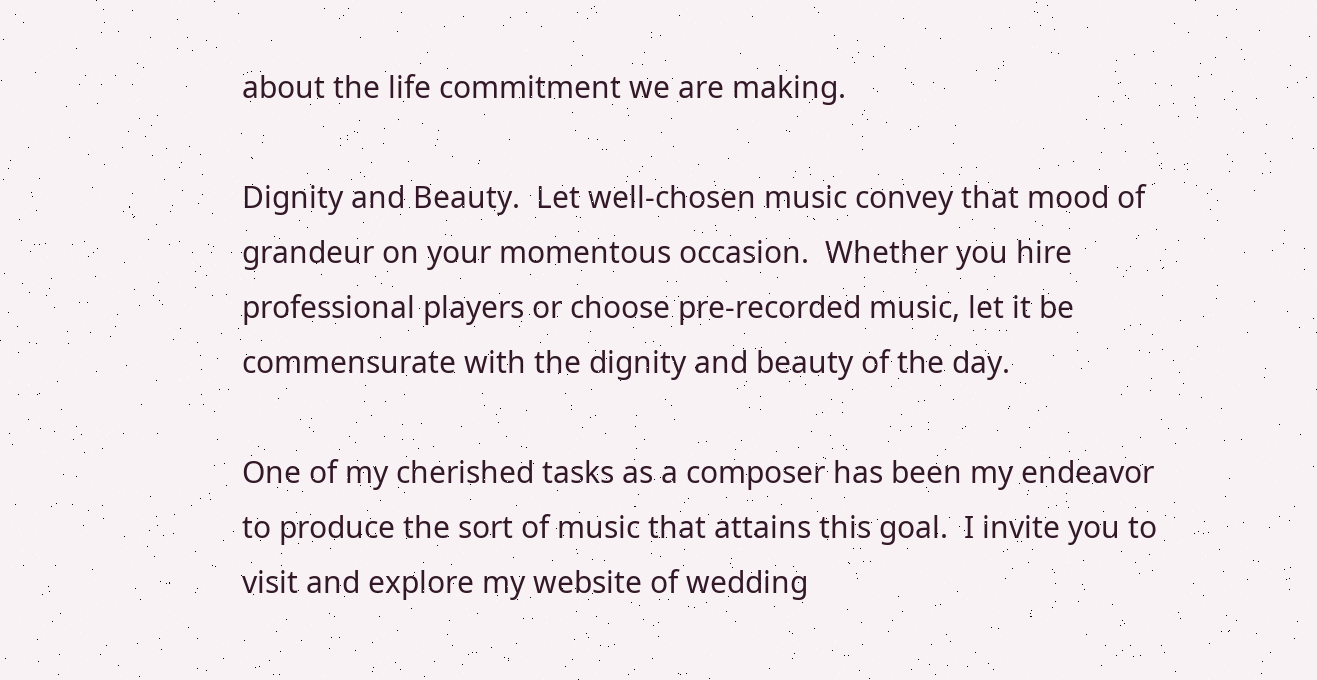about the life commitment we are making.

Dignity and Beauty.  Let well-chosen music convey that mood of grandeur on your momentous occasion.  Whether you hire professional players or choose pre-recorded music, let it be commensurate with the dignity and beauty of the day.

One of my cherished tasks as a composer has been my endeavor to produce the sort of music that attains this goal.  I invite you to visit and explore my website of wedding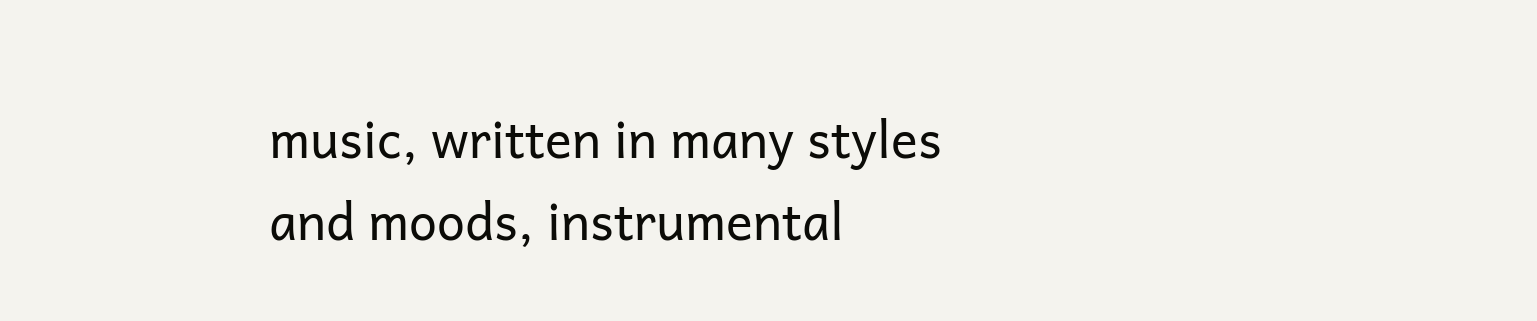music, written in many styles and moods, instrumental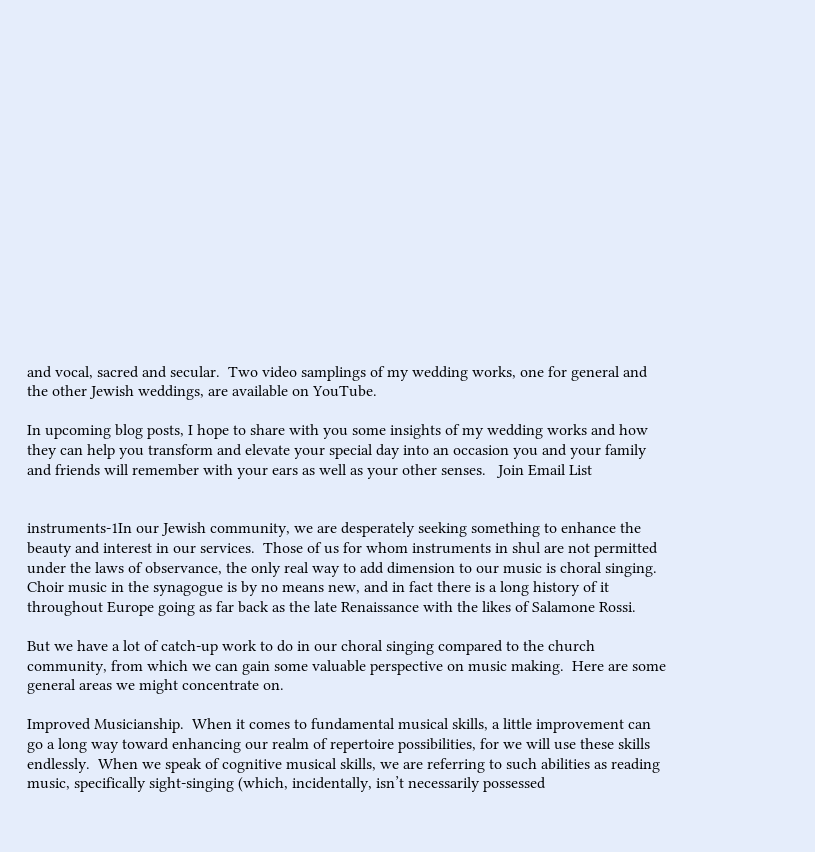and vocal, sacred and secular.  Two video samplings of my wedding works, one for general and the other Jewish weddings, are available on YouTube.

In upcoming blog posts, I hope to share with you some insights of my wedding works and how they can help you transform and elevate your special day into an occasion you and your family and friends will remember with your ears as well as your other senses.   Join Email List


instruments-1In our Jewish community, we are desperately seeking something to enhance the beauty and interest in our services.  Those of us for whom instruments in shul are not permitted under the laws of observance, the only real way to add dimension to our music is choral singing. Choir music in the synagogue is by no means new, and in fact there is a long history of it throughout Europe going as far back as the late Renaissance with the likes of Salamone Rossi.

But we have a lot of catch-up work to do in our choral singing compared to the church community, from which we can gain some valuable perspective on music making.  Here are some general areas we might concentrate on.

Improved Musicianship.  When it comes to fundamental musical skills, a little improvement can go a long way toward enhancing our realm of repertoire possibilities, for we will use these skills endlessly.  When we speak of cognitive musical skills, we are referring to such abilities as reading music, specifically sight-singing (which, incidentally, isn’t necessarily possessed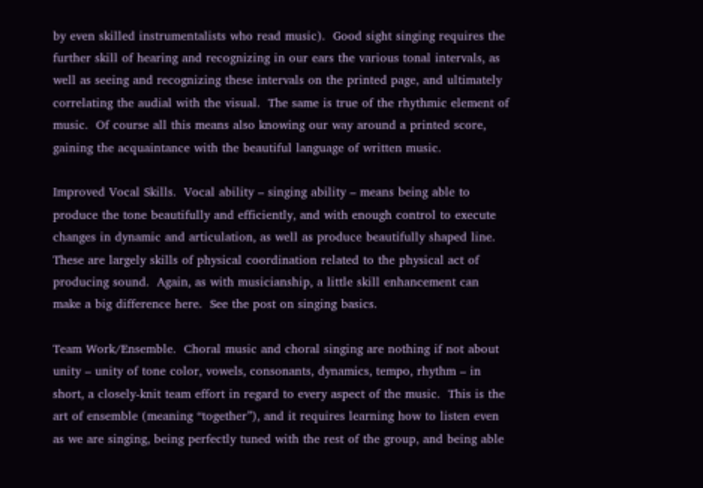by even skilled instrumentalists who read music).  Good sight singing requires the further skill of hearing and recognizing in our ears the various tonal intervals, as well as seeing and recognizing these intervals on the printed page, and ultimately correlating the audial with the visual.  The same is true of the rhythmic element of music.  Of course all this means also knowing our way around a printed score, gaining the acquaintance with the beautiful language of written music.

Improved Vocal Skills.  Vocal ability – singing ability – means being able to produce the tone beautifully and efficiently, and with enough control to execute changes in dynamic and articulation, as well as produce beautifully shaped line.  These are largely skills of physical coordination related to the physical act of producing sound.  Again, as with musicianship, a little skill enhancement can make a big difference here.  See the post on singing basics.

Team Work/Ensemble.  Choral music and choral singing are nothing if not about unity – unity of tone color, vowels, consonants, dynamics, tempo, rhythm – in short, a closely-knit team effort in regard to every aspect of the music.  This is the art of ensemble (meaning “together”), and it requires learning how to listen even as we are singing, being perfectly tuned with the rest of the group, and being able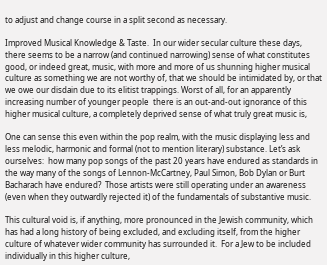to adjust and change course in a split second as necessary.

Improved Musical Knowledge & Taste.  In our wider secular culture these days, there seems to be a narrow (and continued narrowing) sense of what constitutes good, or indeed great, music, with more and more of us shunning higher musical culture as something we are not worthy of, that we should be intimidated by, or that we owe our disdain due to its elitist trappings. Worst of all, for an apparently increasing number of younger people  there is an out-and-out ignorance of this higher musical culture, a completely deprived sense of what truly great music is,

One can sense this even within the pop realm, with the music displaying less and less melodic, harmonic and formal (not to mention literary) substance. Let’s ask ourselves:  how many pop songs of the past 20 years have endured as standards in the way many of the songs of Lennon-McCartney, Paul Simon, Bob Dylan or Burt Bacharach have endured?  Those artists were still operating under an awareness (even when they outwardly rejected it) of the fundamentals of substantive music.

This cultural void is, if anything, more pronounced in the Jewish community, which has had a long history of being excluded, and excluding itself, from the higher culture of whatever wider community has surrounded it.  For a Jew to be included individually in this higher culture,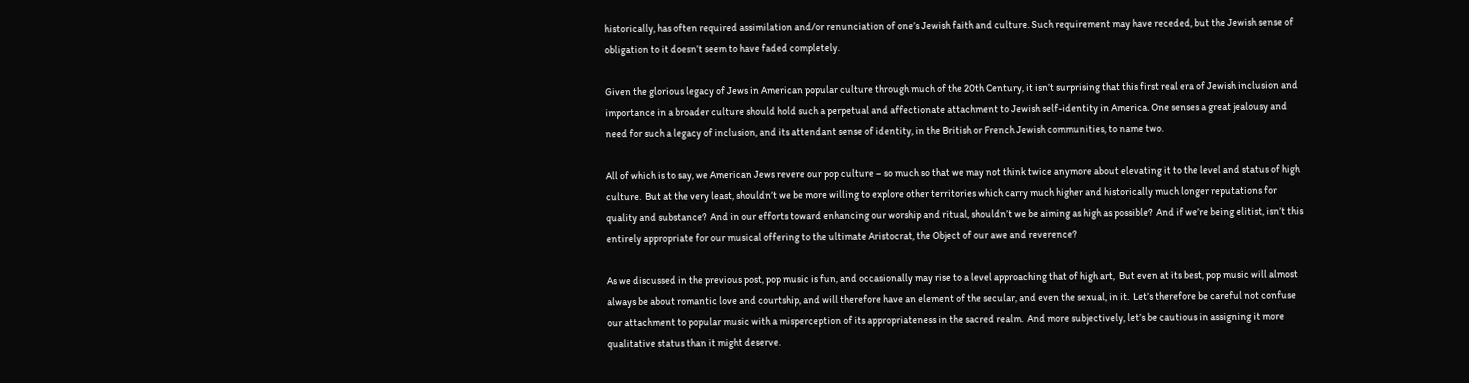historically, has often required assimilation and/or renunciation of one’s Jewish faith and culture. Such requirement may have receded, but the Jewish sense of obligation to it doesn’t seem to have faded completely.

Given the glorious legacy of Jews in American popular culture through much of the 20th Century, it isn’t surprising that this first real era of Jewish inclusion and importance in a broader culture should hold such a perpetual and affectionate attachment to Jewish self-identity in America. One senses a great jealousy and need for such a legacy of inclusion, and its attendant sense of identity, in the British or French Jewish communities, to name two.

All of which is to say, we American Jews revere our pop culture – so much so that we may not think twice anymore about elevating it to the level and status of high culture.  But at the very least, shouldn’t we be more willing to explore other territories which carry much higher and historically much longer reputations for quality and substance?  And in our efforts toward enhancing our worship and ritual, shouldn’t we be aiming as high as possible?  And if we’re being elitist, isn’t this entirely appropriate for our musical offering to the ultimate Aristocrat, the Object of our awe and reverence?

As we discussed in the previous post, pop music is fun, and occasionally may rise to a level approaching that of high art,  But even at its best, pop music will almost always be about romantic love and courtship, and will therefore have an element of the secular, and even the sexual, in it.  Let’s therefore be careful not confuse our attachment to popular music with a misperception of its appropriateness in the sacred realm.  And more subjectively, let’s be cautious in assigning it more qualitative status than it might deserve.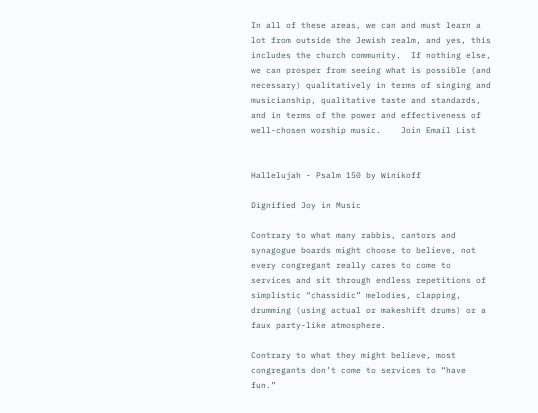In all of these areas, we can and must learn a lot from outside the Jewish realm, and yes, this includes the church community.  If nothing else, we can prosper from seeing what is possible (and necessary) qualitatively in terms of singing and musicianship, qualitative taste and standards, and in terms of the power and effectiveness of well-chosen worship music.    Join Email List


Hallelujah - Psalm 150 by Winikoff

Dignified Joy in Music

Contrary to what many rabbis, cantors and synagogue boards might choose to believe, not every congregant really cares to come to services and sit through endless repetitions of simplistic “chassidic” melodies, clapping, drumming (using actual or makeshift drums) or a faux party-like atmosphere.

Contrary to what they might believe, most congregants don’t come to services to “have fun.”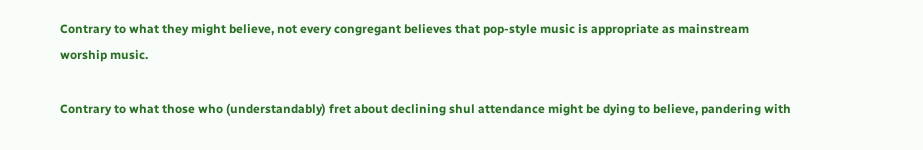Contrary to what they might believe, not every congregant believes that pop-style music is appropriate as mainstream worship music.

Contrary to what those who (understandably) fret about declining shul attendance might be dying to believe, pandering with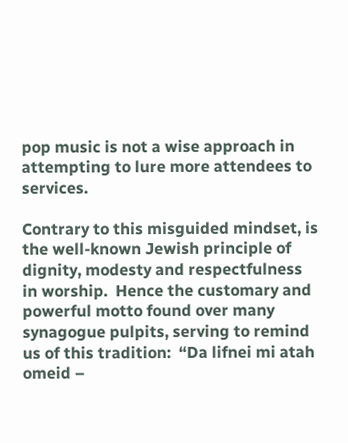pop music is not a wise approach in attempting to lure more attendees to services.

Contrary to this misguided mindset, is the well-known Jewish principle of dignity, modesty and respectfulness in worship.  Hence the customary and powerful motto found over many synagogue pulpits, serving to remind us of this tradition:  “Da lifnei mi atah omeid –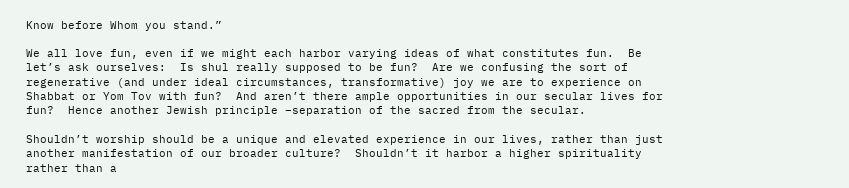Know before Whom you stand.”

We all love fun, even if we might each harbor varying ideas of what constitutes fun.  Be let’s ask ourselves:  Is shul really supposed to be fun?  Are we confusing the sort of regenerative (and under ideal circumstances, transformative) joy we are to experience on Shabbat or Yom Tov with fun?  And aren’t there ample opportunities in our secular lives for fun?  Hence another Jewish principle –separation of the sacred from the secular.

Shouldn’t worship should be a unique and elevated experience in our lives, rather than just another manifestation of our broader culture?  Shouldn’t it harbor a higher spirituality rather than a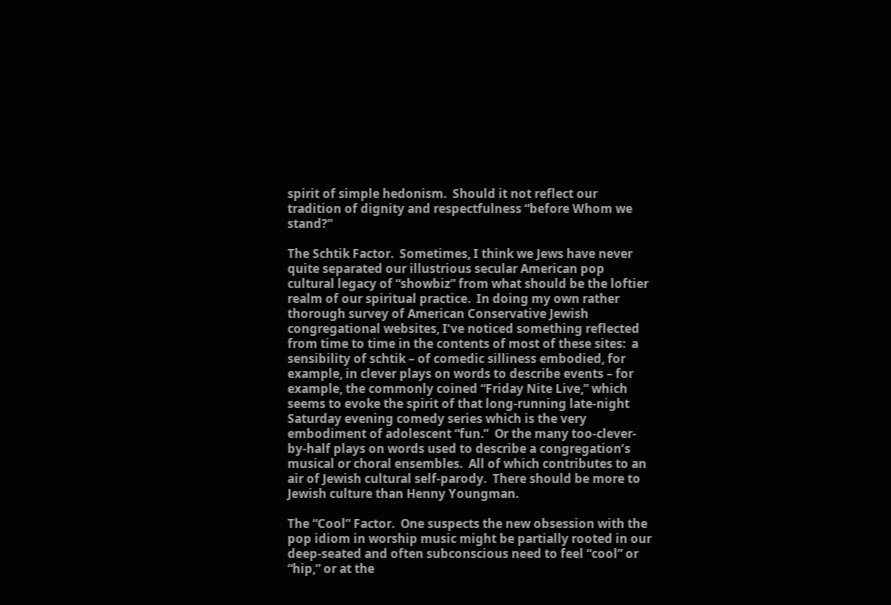spirit of simple hedonism.  Should it not reflect our tradition of dignity and respectfulness “before Whom we stand?”

The Schtik Factor.  Sometimes, I think we Jews have never quite separated our illustrious secular American pop cultural legacy of “showbiz” from what should be the loftier realm of our spiritual practice.  In doing my own rather thorough survey of American Conservative Jewish congregational websites, I’ve noticed something reflected from time to time in the contents of most of these sites:  a sensibility of schtik – of comedic silliness embodied, for example, in clever plays on words to describe events – for example, the commonly coined “Friday Nite Live,” which seems to evoke the spirit of that long-running late-night Saturday evening comedy series which is the very embodiment of adolescent “fun.”  Or the many too-clever-by-half plays on words used to describe a congregation’s musical or choral ensembles.  All of which contributes to an air of Jewish cultural self-parody.  There should be more to Jewish culture than Henny Youngman.

The “Cool” Factor.  One suspects the new obsession with the pop idiom in worship music might be partially rooted in our deep-seated and often subconscious need to feel “cool” or “hip,” or at the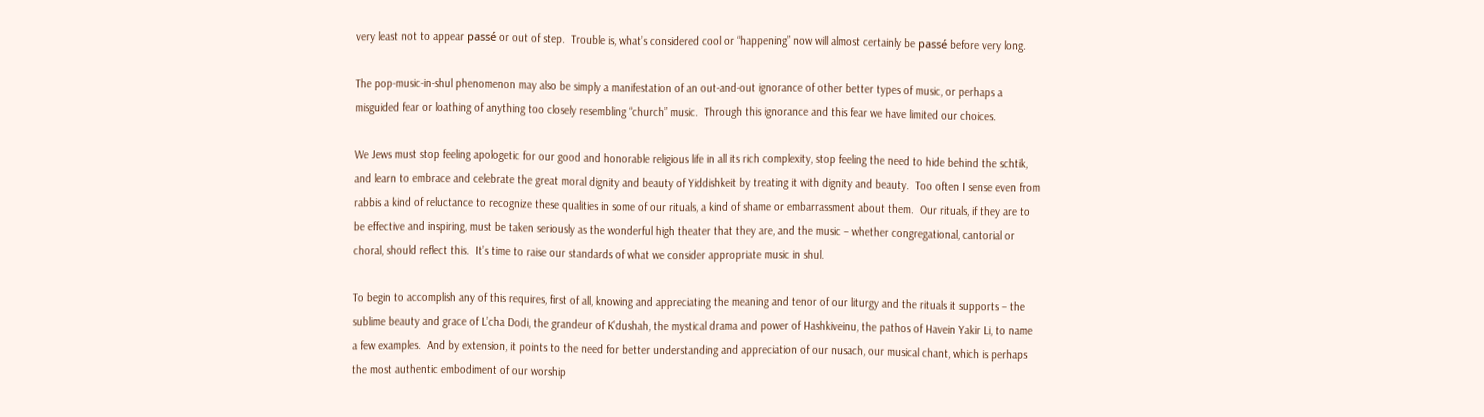very least not to appear passé or out of step.  Trouble is, what’s considered cool or “happening” now will almost certainly be passé before very long.

The pop-music-in-shul phenomenon may also be simply a manifestation of an out-and-out ignorance of other better types of music, or perhaps a misguided fear or loathing of anything too closely resembling “church” music.  Through this ignorance and this fear we have limited our choices.

We Jews must stop feeling apologetic for our good and honorable religious life in all its rich complexity, stop feeling the need to hide behind the schtik, and learn to embrace and celebrate the great moral dignity and beauty of Yiddishkeit by treating it with dignity and beauty.  Too often I sense even from rabbis a kind of reluctance to recognize these qualities in some of our rituals, a kind of shame or embarrassment about them.  Our rituals, if they are to be effective and inspiring, must be taken seriously as the wonderful high theater that they are, and the music – whether congregational, cantorial or choral, should reflect this.  It’s time to raise our standards of what we consider appropriate music in shul.

To begin to accomplish any of this requires, first of all, knowing and appreciating the meaning and tenor of our liturgy and the rituals it supports – the sublime beauty and grace of L’cha Dodi, the grandeur of K’dushah, the mystical drama and power of Hashkiveinu, the pathos of Havein Yakir Li, to name a few examples.  And by extension, it points to the need for better understanding and appreciation of our nusach, our musical chant, which is perhaps the most authentic embodiment of our worship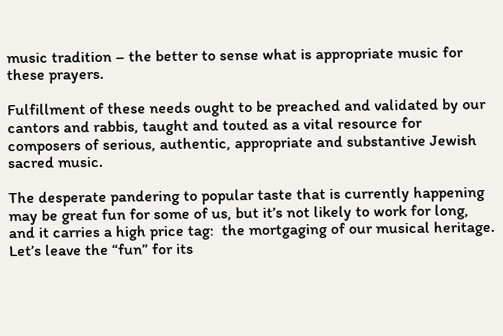music tradition – the better to sense what is appropriate music for these prayers.

Fulfillment of these needs ought to be preached and validated by our cantors and rabbis, taught and touted as a vital resource for composers of serious, authentic, appropriate and substantive Jewish sacred music.

The desperate pandering to popular taste that is currently happening may be great fun for some of us, but it’s not likely to work for long, and it carries a high price tag:  the mortgaging of our musical heritage.  Let’s leave the “fun” for its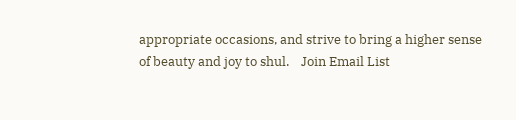appropriate occasions, and strive to bring a higher sense of beauty and joy to shul.    Join Email List